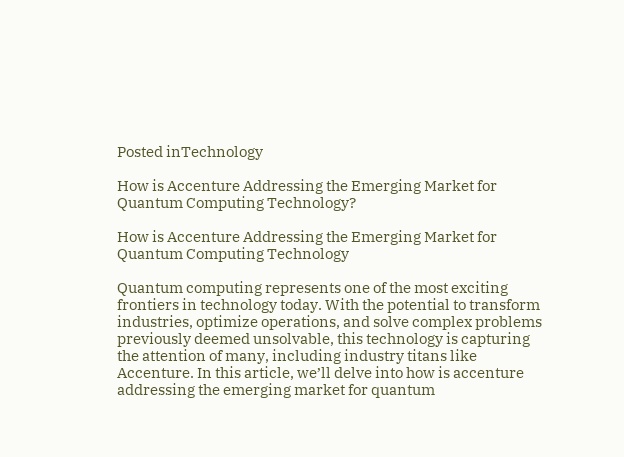Posted inTechnology

How is Accenture Addressing the Emerging Market for Quantum Computing Technology?

How is Accenture Addressing the Emerging Market for Quantum Computing Technology

Quantum computing represents one of the most exciting frontiers in technology today. With the potential to transform industries, optimize operations, and solve complex problems previously deemed unsolvable, this technology is capturing the attention of many, including industry titans like Accenture. In this article, we’ll delve into how is accenture addressing the emerging market for quantum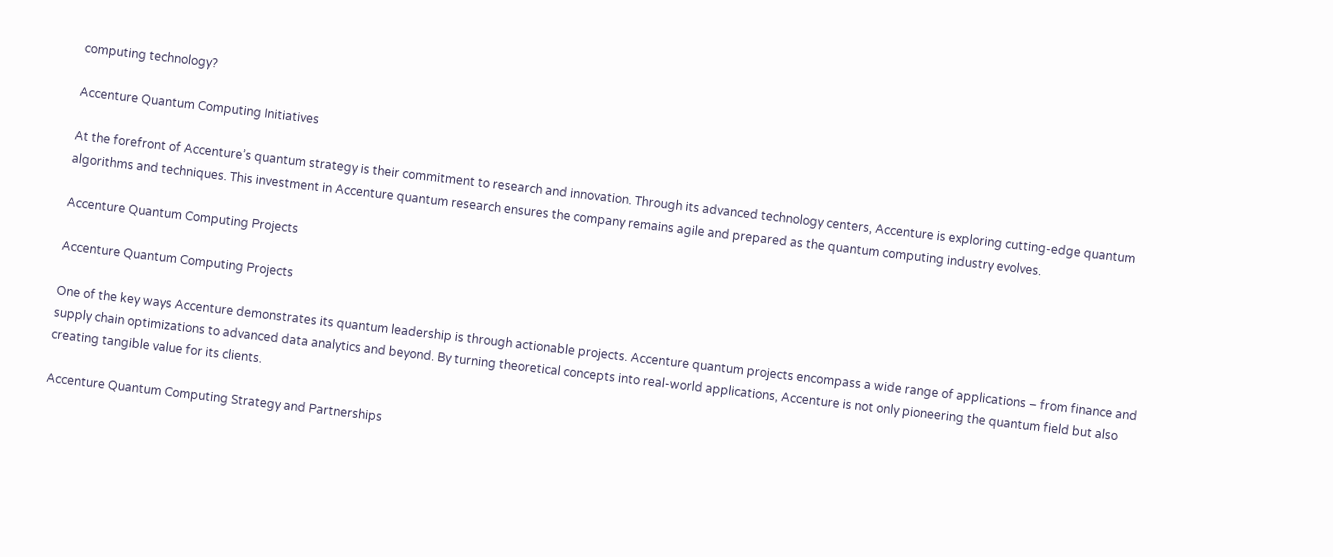computing technology?

Accenture Quantum Computing Initiatives

At the forefront of Accenture’s quantum strategy is their commitment to research and innovation. Through its advanced technology centers, Accenture is exploring cutting-edge quantum algorithms and techniques. This investment in Accenture quantum research ensures the company remains agile and prepared as the quantum computing industry evolves.

Accenture Quantum Computing Projects

Accenture Quantum Computing Projects

One of the key ways Accenture demonstrates its quantum leadership is through actionable projects. Accenture quantum projects encompass a wide range of applications – from finance and supply chain optimizations to advanced data analytics and beyond. By turning theoretical concepts into real-world applications, Accenture is not only pioneering the quantum field but also creating tangible value for its clients.

Accenture Quantum Computing Strategy and Partnerships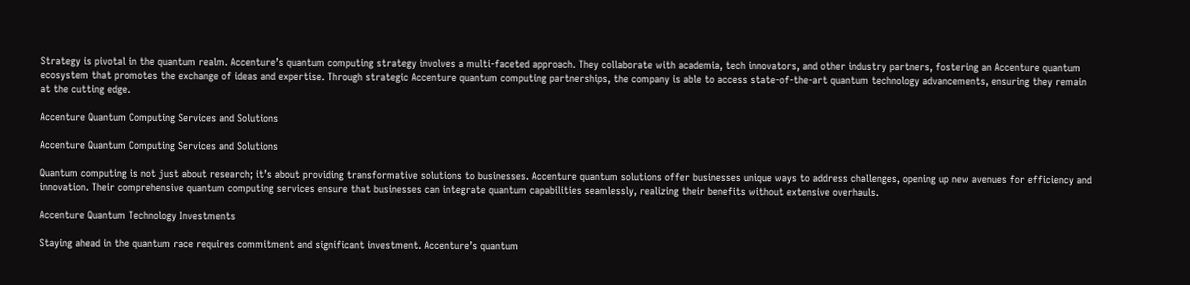Strategy is pivotal in the quantum realm. Accenture’s quantum computing strategy involves a multi-faceted approach. They collaborate with academia, tech innovators, and other industry partners, fostering an Accenture quantum ecosystem that promotes the exchange of ideas and expertise. Through strategic Accenture quantum computing partnerships, the company is able to access state-of-the-art quantum technology advancements, ensuring they remain at the cutting edge.

Accenture Quantum Computing Services and Solutions

Accenture Quantum Computing Services and Solutions

Quantum computing is not just about research; it’s about providing transformative solutions to businesses. Accenture quantum solutions offer businesses unique ways to address challenges, opening up new avenues for efficiency and innovation. Their comprehensive quantum computing services ensure that businesses can integrate quantum capabilities seamlessly, realizing their benefits without extensive overhauls.

Accenture Quantum Technology Investments

Staying ahead in the quantum race requires commitment and significant investment. Accenture’s quantum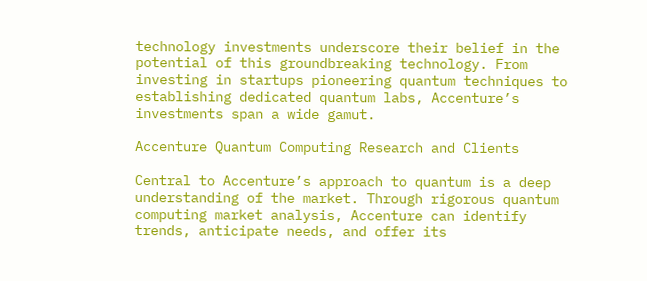technology investments underscore their belief in the potential of this groundbreaking technology. From investing in startups pioneering quantum techniques to establishing dedicated quantum labs, Accenture’s investments span a wide gamut.

Accenture Quantum Computing Research and Clients

Central to Accenture’s approach to quantum is a deep understanding of the market. Through rigorous quantum computing market analysis, Accenture can identify trends, anticipate needs, and offer its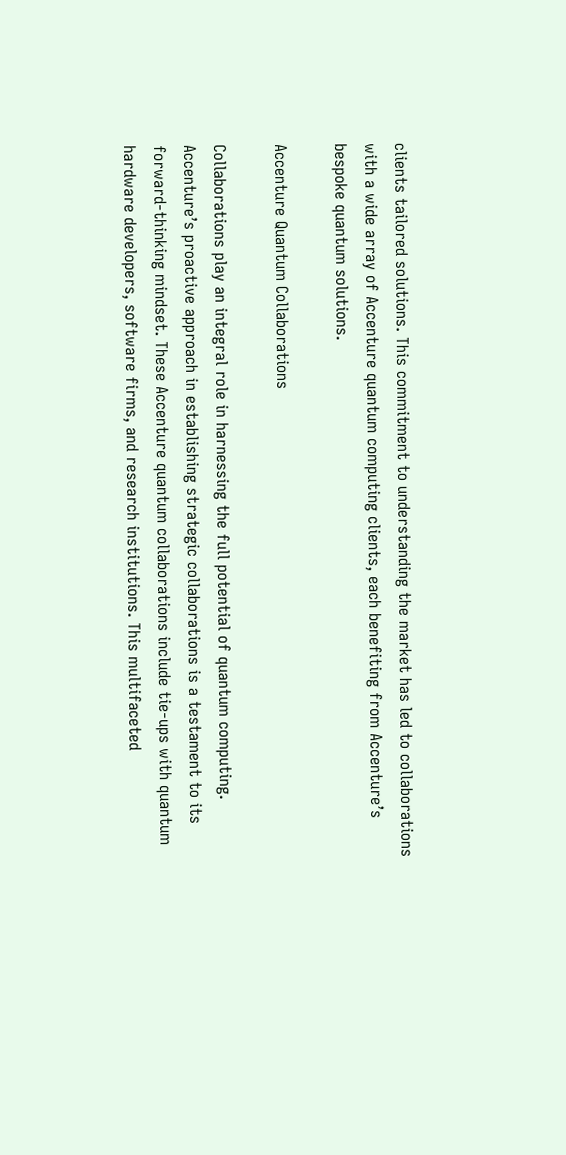clients tailored solutions. This commitment to understanding the market has led to collaborations with a wide array of Accenture quantum computing clients, each benefiting from Accenture’s bespoke quantum solutions.

Accenture Quantum Collaborations

Collaborations play an integral role in harnessing the full potential of quantum computing. Accenture’s proactive approach in establishing strategic collaborations is a testament to its forward-thinking mindset. These Accenture quantum collaborations include tie-ups with quantum hardware developers, software firms, and research institutions. This multifaceted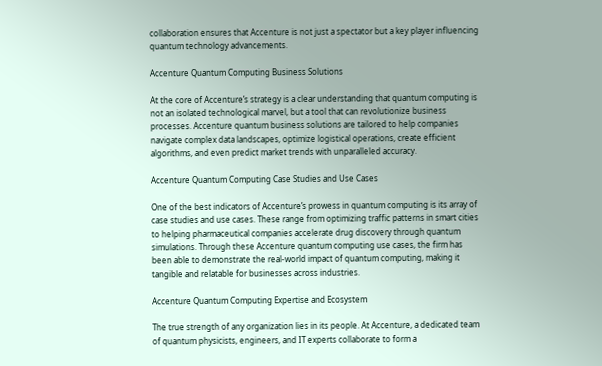collaboration ensures that Accenture is not just a spectator but a key player influencing quantum technology advancements.

Accenture Quantum Computing Business Solutions

At the core of Accenture’s strategy is a clear understanding that quantum computing is not an isolated technological marvel, but a tool that can revolutionize business processes. Accenture quantum business solutions are tailored to help companies navigate complex data landscapes, optimize logistical operations, create efficient algorithms, and even predict market trends with unparalleled accuracy.

Accenture Quantum Computing Case Studies and Use Cases

One of the best indicators of Accenture’s prowess in quantum computing is its array of case studies and use cases. These range from optimizing traffic patterns in smart cities to helping pharmaceutical companies accelerate drug discovery through quantum simulations. Through these Accenture quantum computing use cases, the firm has been able to demonstrate the real-world impact of quantum computing, making it tangible and relatable for businesses across industries.

Accenture Quantum Computing Expertise and Ecosystem

The true strength of any organization lies in its people. At Accenture, a dedicated team of quantum physicists, engineers, and IT experts collaborate to form a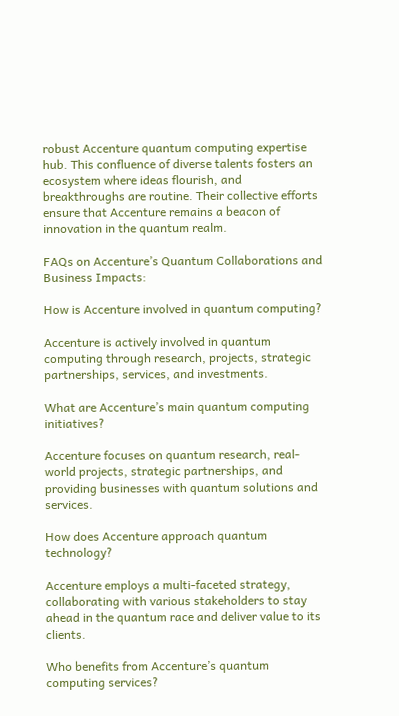robust Accenture quantum computing expertise hub. This confluence of diverse talents fosters an ecosystem where ideas flourish, and breakthroughs are routine. Their collective efforts ensure that Accenture remains a beacon of innovation in the quantum realm.

FAQs on Accenture’s Quantum Collaborations and Business Impacts:

How is Accenture involved in quantum computing?

Accenture is actively involved in quantum computing through research, projects, strategic partnerships, services, and investments.

What are Accenture’s main quantum computing initiatives?

Accenture focuses on quantum research, real-world projects, strategic partnerships, and providing businesses with quantum solutions and services.

How does Accenture approach quantum technology?

Accenture employs a multi-faceted strategy, collaborating with various stakeholders to stay ahead in the quantum race and deliver value to its clients.

Who benefits from Accenture’s quantum computing services?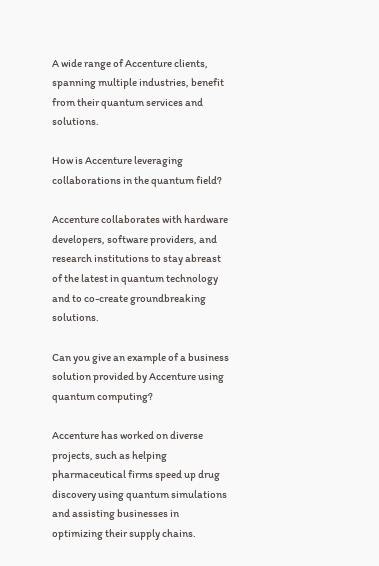A wide range of Accenture clients, spanning multiple industries, benefit from their quantum services and solutions.

How is Accenture leveraging collaborations in the quantum field?

Accenture collaborates with hardware developers, software providers, and research institutions to stay abreast of the latest in quantum technology and to co-create groundbreaking solutions.

Can you give an example of a business solution provided by Accenture using quantum computing?

Accenture has worked on diverse projects, such as helping pharmaceutical firms speed up drug discovery using quantum simulations and assisting businesses in optimizing their supply chains.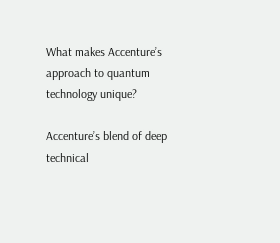What makes Accenture’s approach to quantum technology unique?

Accenture’s blend of deep technical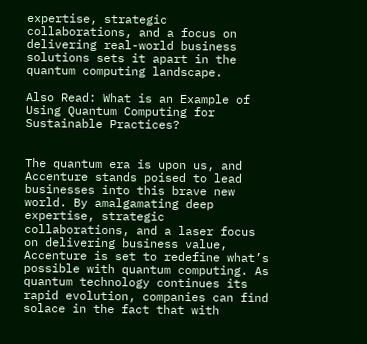expertise, strategic collaborations, and a focus on delivering real-world business solutions sets it apart in the quantum computing landscape.

Also Read: What is an Example of Using Quantum Computing for Sustainable Practices?


The quantum era is upon us, and Accenture stands poised to lead businesses into this brave new world. By amalgamating deep expertise, strategic collaborations, and a laser focus on delivering business value, Accenture is set to redefine what’s possible with quantum computing. As quantum technology continues its rapid evolution, companies can find solace in the fact that with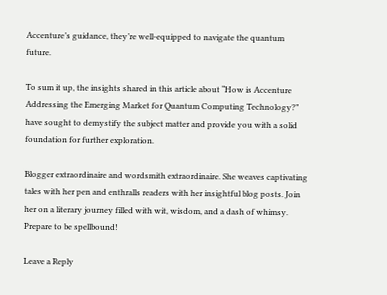Accenture’s guidance, they’re well-equipped to navigate the quantum future.

To sum it up, the insights shared in this article about “How is Accenture Addressing the Emerging Market for Quantum Computing Technology?” have sought to demystify the subject matter and provide you with a solid foundation for further exploration.

Blogger extraordinaire and wordsmith extraordinaire. She weaves captivating tales with her pen and enthralls readers with her insightful blog posts. Join her on a literary journey filled with wit, wisdom, and a dash of whimsy. Prepare to be spellbound!

Leave a Reply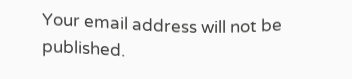Your email address will not be published.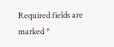Required fields are marked *